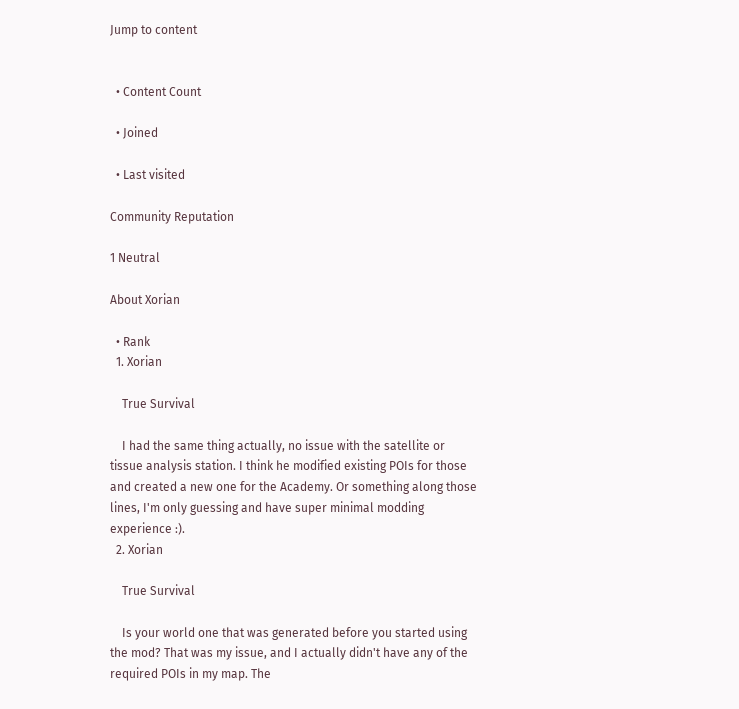Jump to content


  • Content Count

  • Joined

  • Last visited

Community Reputation

1 Neutral

About Xorian

  • Rank
  1. Xorian

    True Survival

    I had the same thing actually, no issue with the satellite or tissue analysis station. I think he modified existing POIs for those and created a new one for the Academy. Or something along those lines, I'm only guessing and have super minimal modding experience :).
  2. Xorian

    True Survival

    Is your world one that was generated before you started using the mod? That was my issue, and I actually didn't have any of the required POIs in my map. The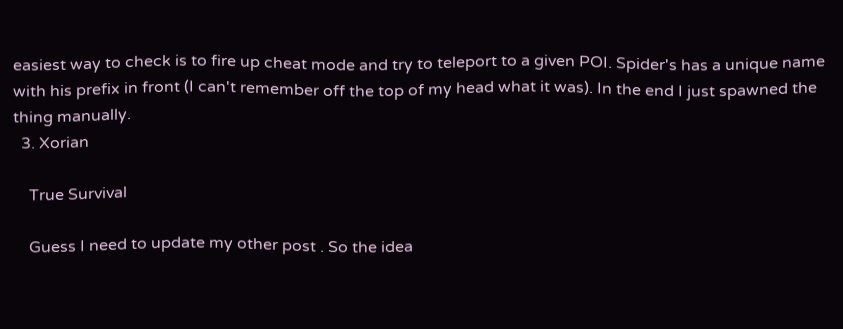easiest way to check is to fire up cheat mode and try to teleport to a given POI. Spider's has a unique name with his prefix in front (I can't remember off the top of my head what it was). In the end I just spawned the thing manually.
  3. Xorian

    True Survival

    Guess I need to update my other post . So the idea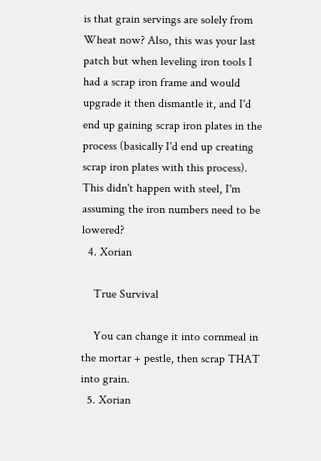is that grain servings are solely from Wheat now? Also, this was your last patch but when leveling iron tools I had a scrap iron frame and would upgrade it then dismantle it, and I'd end up gaining scrap iron plates in the process (basically I'd end up creating scrap iron plates with this process). This didn't happen with steel, I'm assuming the iron numbers need to be lowered?
  4. Xorian

    True Survival

    You can change it into cornmeal in the mortar + pestle, then scrap THAT into grain.
  5. Xorian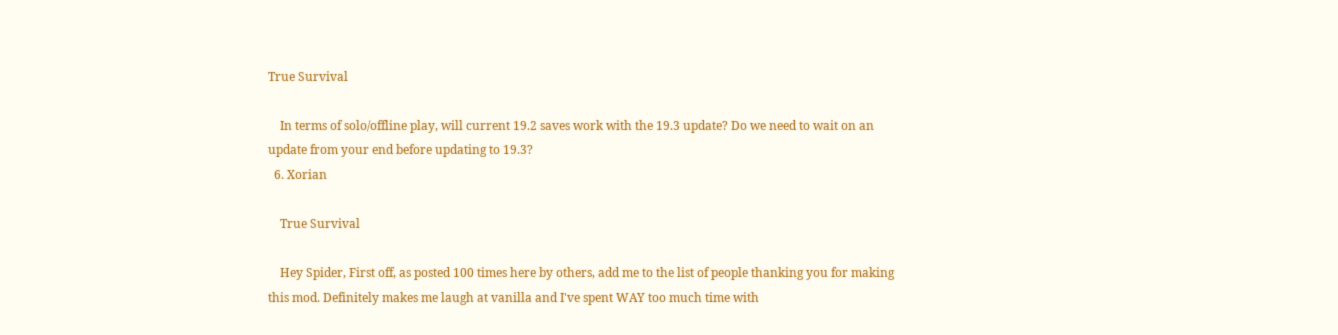True Survival

    In terms of solo/offline play, will current 19.2 saves work with the 19.3 update? Do we need to wait on an update from your end before updating to 19.3?
  6. Xorian

    True Survival

    Hey Spider, First off, as posted 100 times here by others, add me to the list of people thanking you for making this mod. Definitely makes me laugh at vanilla and I've spent WAY too much time with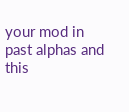your mod in past alphas and this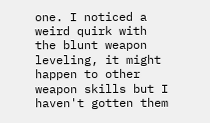one. I noticed a weird quirk with the blunt weapon leveling, it might happen to other weapon skills but I haven't gotten them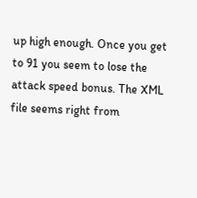up high enough. Once you get to 91 you seem to lose the attack speed bonus. The XML file seems right from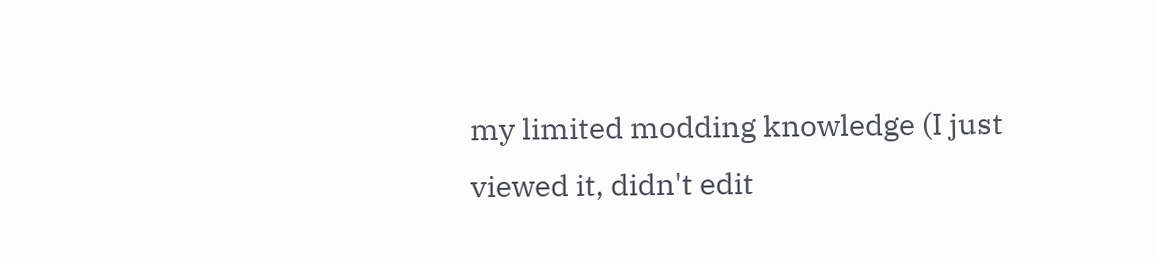my limited modding knowledge (I just viewed it, didn't edit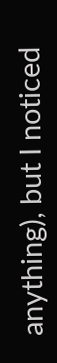anything), but I noticed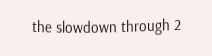the slowdown through 2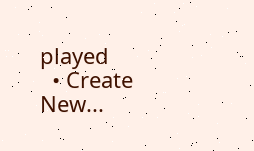played
  • Create New...